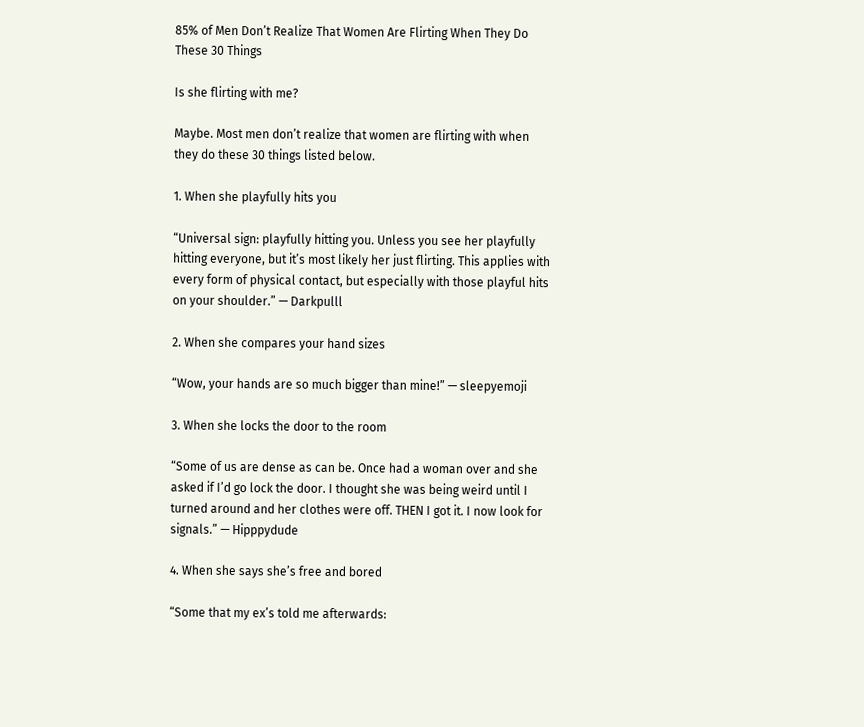85% of Men Don’t Realize That Women Are Flirting When They Do These 30 Things

Is she flirting with me?

Maybe. Most men don’t realize that women are flirting with when they do these 30 things listed below.

1. When she playfully hits you

“Universal sign: playfully hitting you. Unless you see her playfully hitting everyone, but it’s most likely her just flirting. This applies with every form of physical contact, but especially with those playful hits on your shoulder.” — Darkpulll

2. When she compares your hand sizes

“Wow, your hands are so much bigger than mine!” — sleepyemoji

3. When she locks the door to the room

“Some of us are dense as can be. Once had a woman over and she asked if I’d go lock the door. I thought she was being weird until I turned around and her clothes were off. THEN I got it. I now look for signals.” — Hipppydude

4. When she says she’s free and bored

“Some that my ex’s told me afterwards: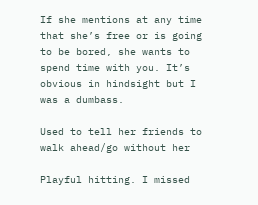If she mentions at any time that she’s free or is going to be bored, she wants to spend time with you. It’s obvious in hindsight but I was a dumbass.

Used to tell her friends to walk ahead/go without her

Playful hitting. I missed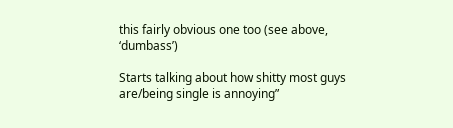this fairly obvious one too (see above, ‘dumbass’)

Starts talking about how shitty most guys are/being single is annoying”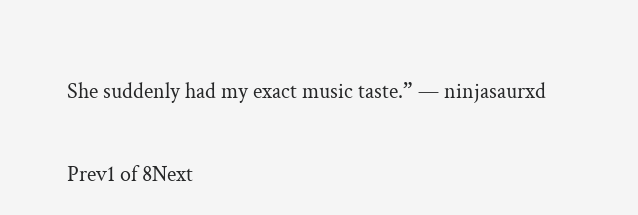She suddenly had my exact music taste.” — ninjasaurxd

Prev1 of 8Next